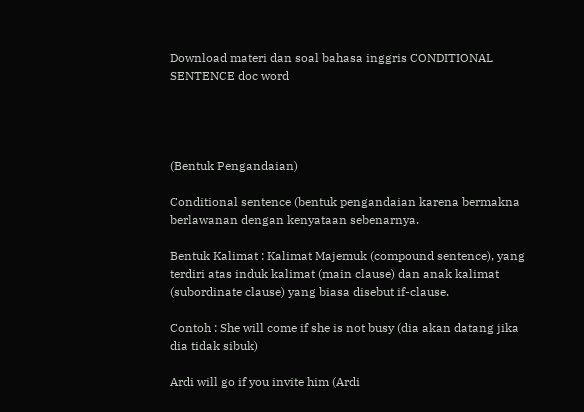Download materi dan soal bahasa inggris CONDITIONAL SENTENCE doc word




(Bentuk Pengandaian)

Conditional sentence (bentuk pengandaian karena bermakna berlawanan dengan kenyataan sebenarnya.

Bentuk Kalimat : Kalimat Majemuk (compound sentence), yang terdiri atas induk kalimat (main clause) dan anak kalimat (subordinate clause) yang biasa disebut if-clause.

Contoh : She will come if she is not busy (dia akan datang jika dia tidak sibuk)

Ardi will go if you invite him (Ardi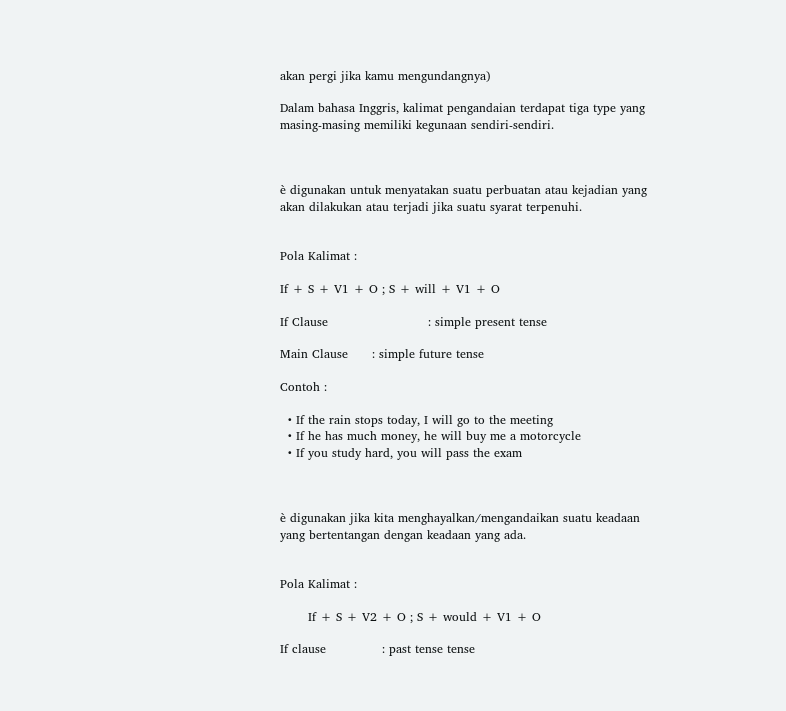akan pergi jika kamu mengundangnya)

Dalam bahasa Inggris, kalimat pengandaian terdapat tiga type yang masing-masing memiliki kegunaan sendiri-sendiri.



è digunakan untuk menyatakan suatu perbuatan atau kejadian yang akan dilakukan atau terjadi jika suatu syarat terpenuhi.


Pola Kalimat :

If + S + V1 + O ; S + will + V1 + O

If Clause                         : simple present tense

Main Clause      : simple future tense

Contoh :

  • If the rain stops today, I will go to the meeting
  • If he has much money, he will buy me a motorcycle
  • If you study hard, you will pass the exam



è digunakan jika kita menghayalkan/mengandaikan suatu keadaan yang bertentangan dengan keadaan yang ada.


Pola Kalimat :

       If + S + V2 + O ; S + would + V1 + O

If clause              : past tense tense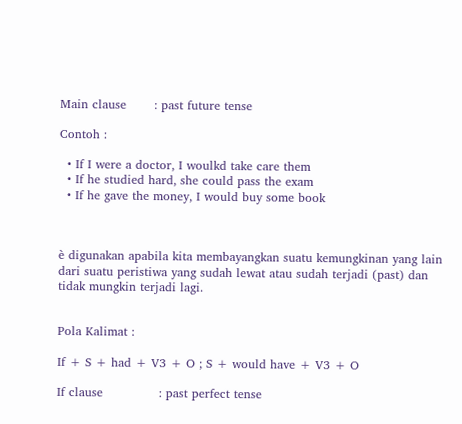Main clause       : past future tense

Contoh :

  • If I were a doctor, I woulkd take care them
  • If he studied hard, she could pass the exam
  • If he gave the money, I would buy some book



è digunakan apabila kita membayangkan suatu kemungkinan yang lain dari suatu peristiwa yang sudah lewat atau sudah terjadi (past) dan tidak mungkin terjadi lagi.


Pola Kalimat :

If + S + had + V3 + O ; S + would have + V3 + O

If clause              : past perfect tense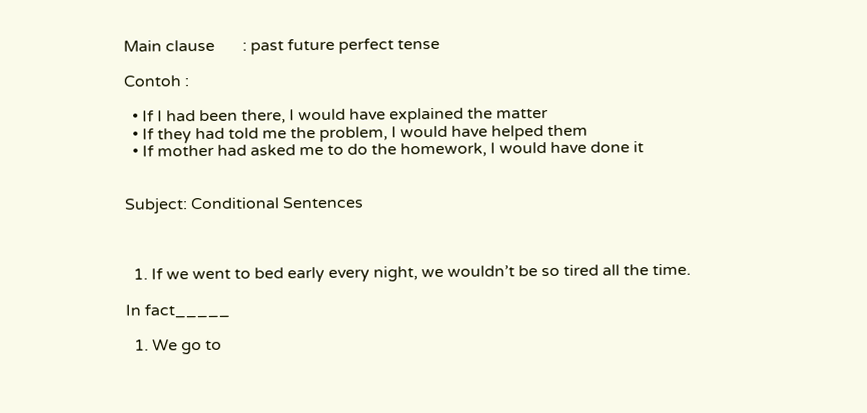Main clause       : past future perfect tense

Contoh :

  • If I had been there, I would have explained the matter
  • If they had told me the problem, I would have helped them
  • If mother had asked me to do the homework, I would have done it


Subject: Conditional Sentences



  1. If we went to bed early every night, we wouldn’t be so tired all the time.

In fact_____

  1. We go to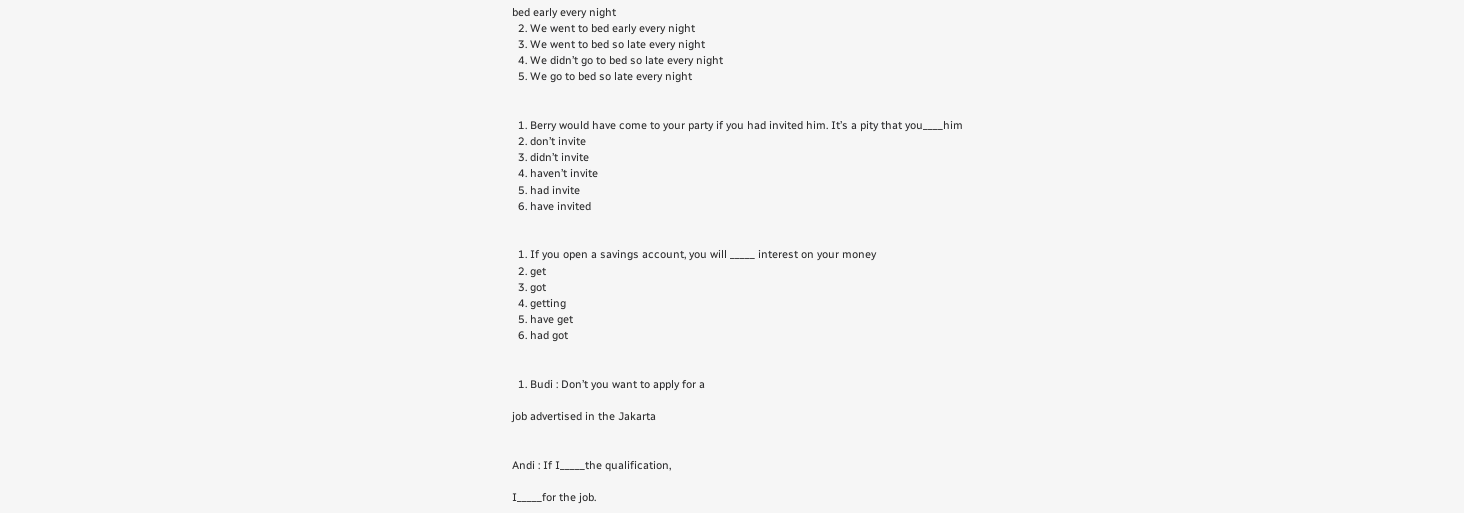bed early every night
  2. We went to bed early every night
  3. We went to bed so late every night
  4. We didn’t go to bed so late every night
  5. We go to bed so late every night


  1. Berry would have come to your party if you had invited him. It’s a pity that you____him
  2. don’t invite
  3. didn’t invite
  4. haven’t invite
  5. had invite
  6. have invited


  1. If you open a savings account, you will _____ interest on your money
  2. get
  3. got
  4. getting
  5. have get
  6. had got


  1. Budi : Don’t you want to apply for a

job advertised in the Jakarta


Andi : If I_____the qualification,

I_____for the job.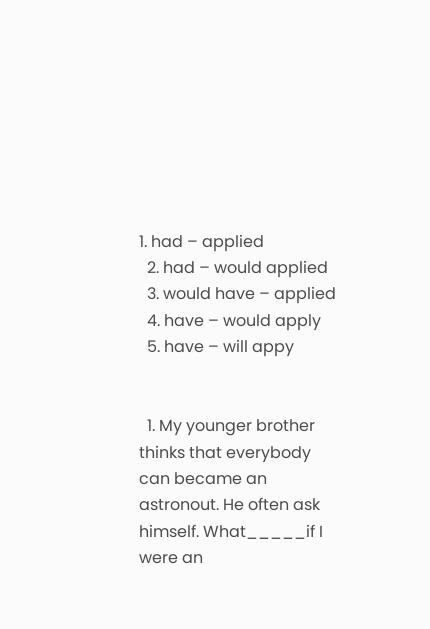1. had – applied
  2. had – would applied
  3. would have – applied
  4. have – would apply
  5. have – will appy


  1. My younger brother thinks that everybody can became an astronout. He often ask himself. What_____if I were an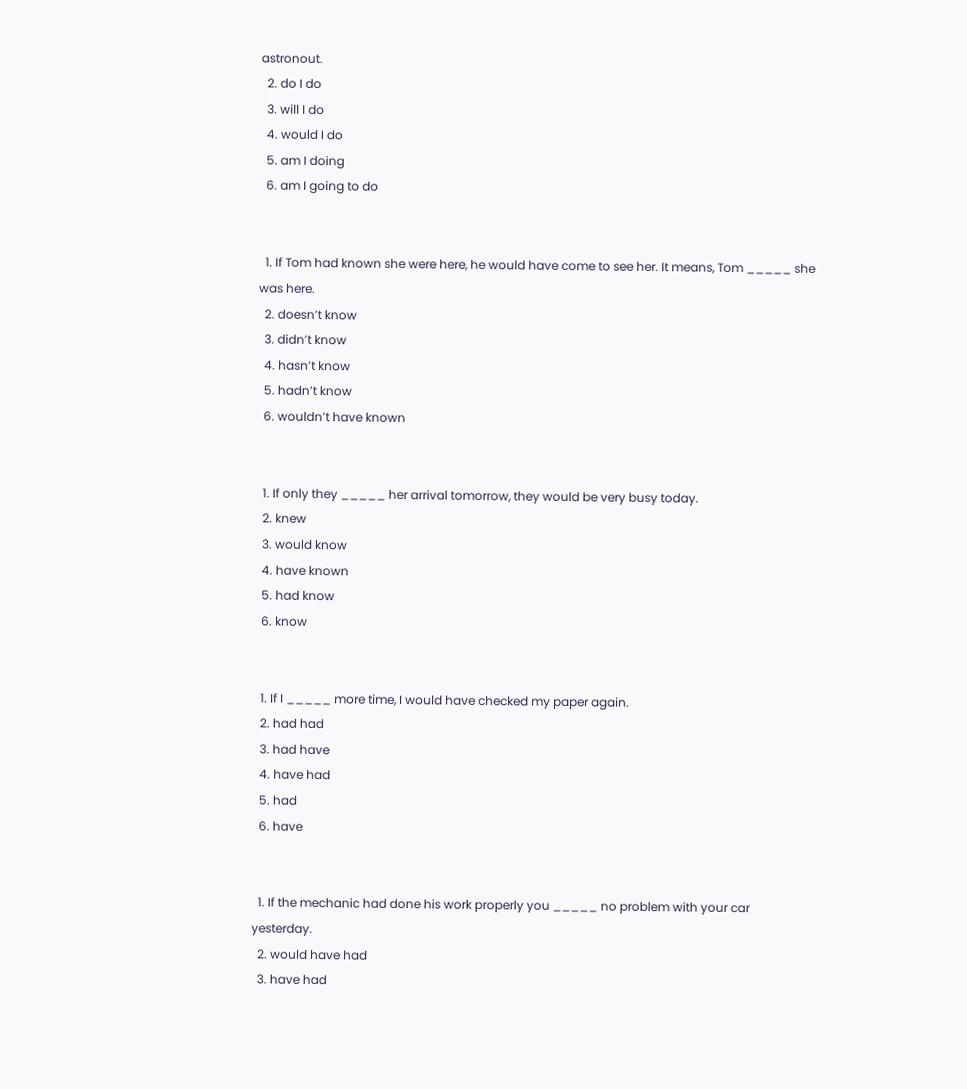astronout.
  2. do I do
  3. will I do
  4. would I do
  5. am I doing
  6. am I going to do


  1. If Tom had known she were here, he would have come to see her. It means, Tom _____ she was here.
  2. doesn’t know
  3. didn’t know
  4. hasn’t know
  5. hadn’t know
  6. wouldn’t have known


  1. If only they _____ her arrival tomorrow, they would be very busy today.
  2. knew
  3. would know
  4. have known
  5. had know
  6. know


  1. If I _____ more time, I would have checked my paper again.
  2. had had
  3. had have
  4. have had
  5. had
  6. have


  1. If the mechanic had done his work properly you _____ no problem with your car yesterday.
  2. would have had
  3. have had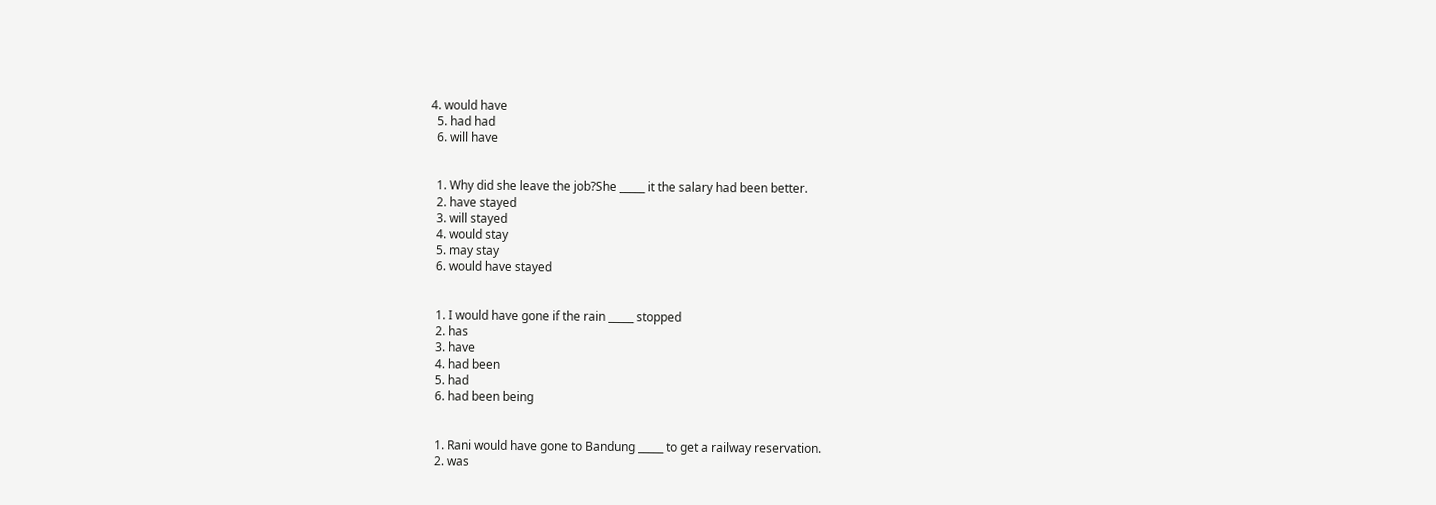4. would have
  5. had had
  6. will have


  1. Why did she leave the job?She _____ it the salary had been better.
  2. have stayed
  3. will stayed
  4. would stay
  5. may stay
  6. would have stayed


  1. I would have gone if the rain _____ stopped
  2. has
  3. have
  4. had been
  5. had
  6. had been being


  1. Rani would have gone to Bandung _____ to get a railway reservation.
  2. was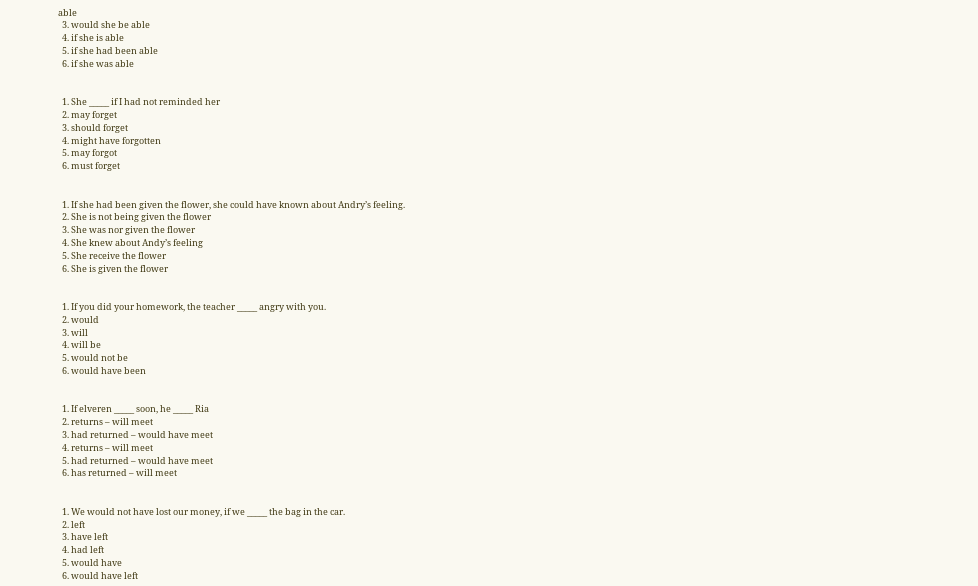able
  3. would she be able
  4. if she is able
  5. if she had been able
  6. if she was able


  1. She _____ if I had not reminded her
  2. may forget
  3. should forget
  4. might have forgotten
  5. may forgot
  6. must forget


  1. If she had been given the flower, she could have known about Andry’s feeling.
  2. She is not being given the flower
  3. She was nor given the flower
  4. She knew about Andy’s feeling
  5. She receive the flower
  6. She is given the flower


  1. If you did your homework, the teacher _____ angry with you.
  2. would
  3. will
  4. will be
  5. would not be
  6. would have been


  1. If elveren _____ soon, he _____ Ria
  2. returns – will meet
  3. had returned – would have meet
  4. returns – will meet
  5. had returned – would have meet
  6. has returned – will meet


  1. We would not have lost our money, if we _____ the bag in the car.
  2. left
  3. have left
  4. had left
  5. would have
  6. would have left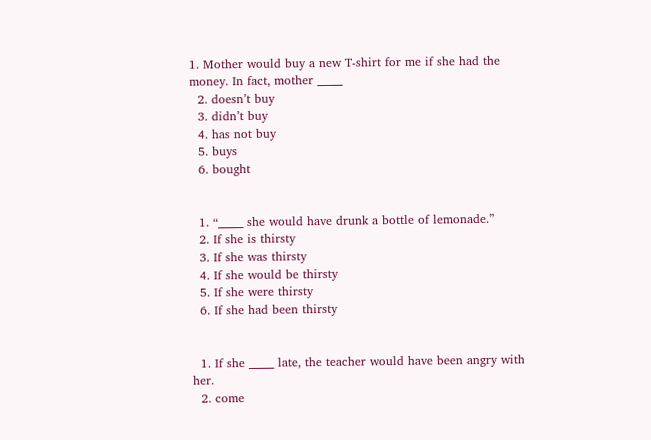1. Mother would buy a new T-shirt for me if she had the money. In fact, mother _____
  2. doesn’t buy
  3. didn’t buy
  4. has not buy
  5. buys
  6. bought


  1. “_____ she would have drunk a bottle of lemonade.”
  2. If she is thirsty
  3. If she was thirsty
  4. If she would be thirsty
  5. If she were thirsty
  6. If she had been thirsty


  1. If she _____ late, the teacher would have been angry with her.
  2. come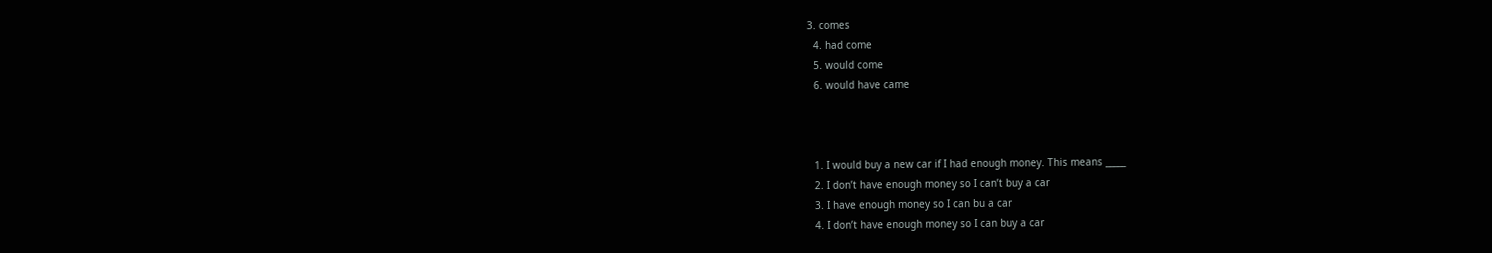3. comes
  4. had come
  5. would come
  6. would have came



  1. I would buy a new car if I had enough money. This means _____
  2. I don’t have enough money so I can’t buy a car
  3. I have enough money so I can bu a car
  4. I don’t have enough money so I can buy a car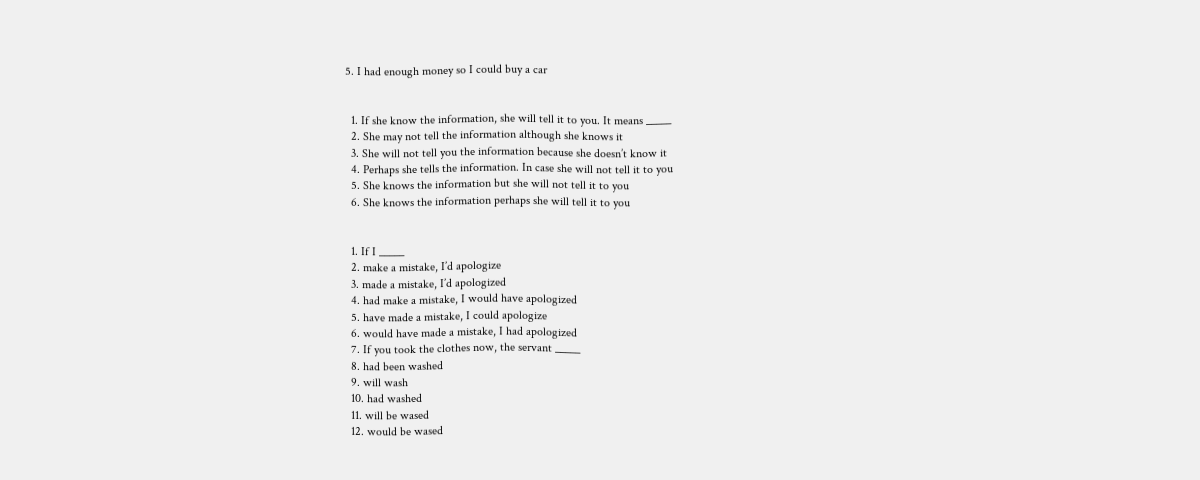5. I had enough money so I could buy a car


  1. If she know the information, she will tell it to you. It means _____
  2. She may not tell the information although she knows it
  3. She will not tell you the information because she doesn’t know it
  4. Perhaps she tells the information. In case she will not tell it to you
  5. She knows the information but she will not tell it to you
  6. She knows the information perhaps she will tell it to you


  1. If I _____
  2. make a mistake, I’d apologize
  3. made a mistake, I’d apologized
  4. had make a mistake, I would have apologized
  5. have made a mistake, I could apologize
  6. would have made a mistake, I had apologized
  7. If you took the clothes now, the servant _____
  8. had been washed
  9. will wash
  10. had washed
  11. will be wased
  12. would be wased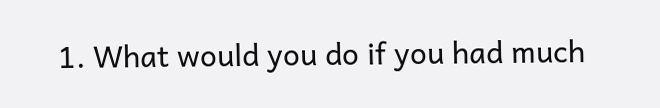1. What would you do if you had much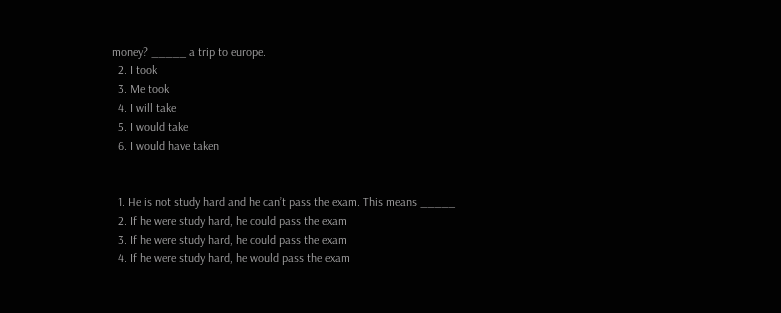money? _____ a trip to europe.
  2. I took
  3. Me took
  4. I will take
  5. I would take
  6. I would have taken


  1. He is not study hard and he can’t pass the exam. This means _____
  2. If he were study hard, he could pass the exam
  3. If he were study hard, he could pass the exam
  4. If he were study hard, he would pass the exam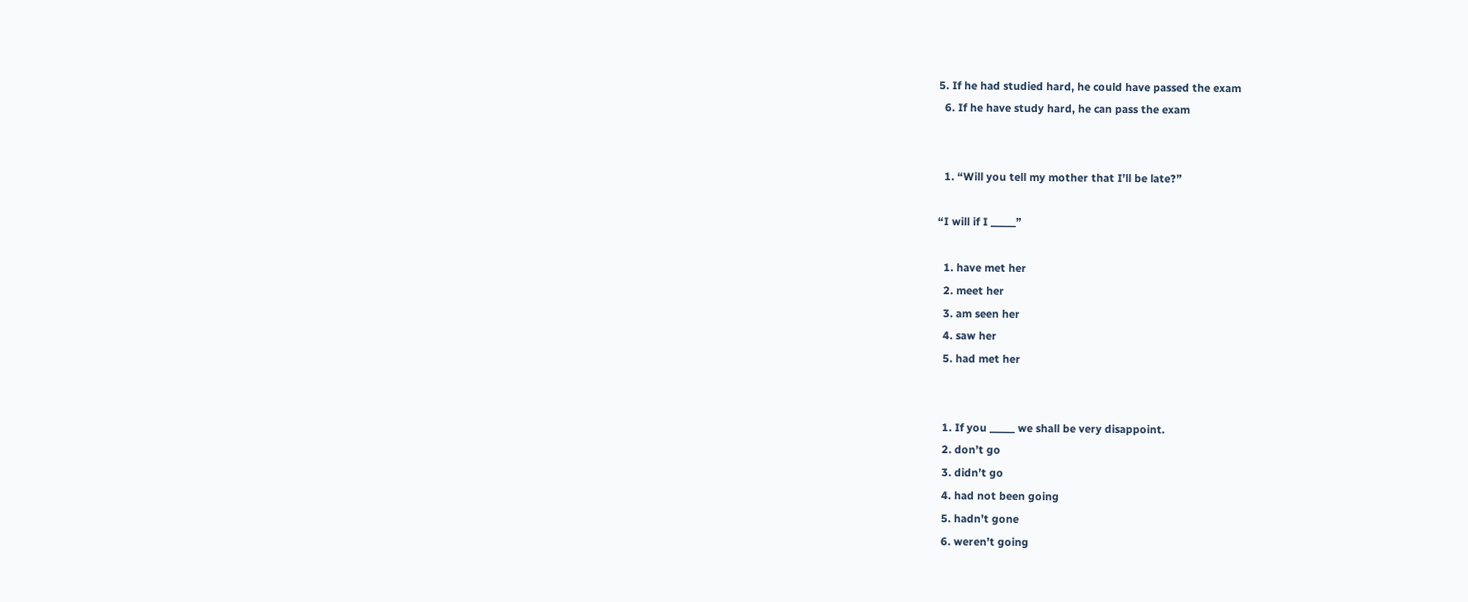5. If he had studied hard, he could have passed the exam
  6. If he have study hard, he can pass the exam


  1. “Will you tell my mother that I’ll be late?”

“I will if I _____”

  1. have met her
  2. meet her
  3. am seen her
  4. saw her
  5. had met her


  1. If you _____ we shall be very disappoint.
  2. don’t go
  3. didn’t go
  4. had not been going
  5. hadn’t gone
  6. weren’t going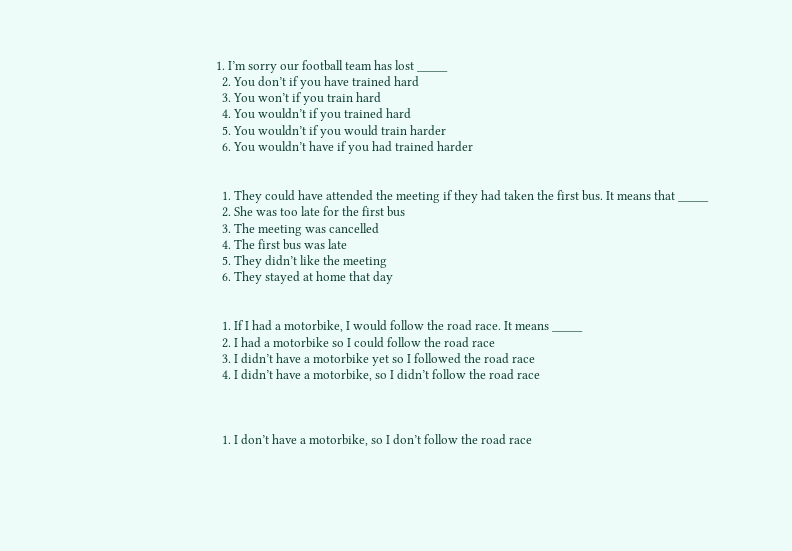1. I’m sorry our football team has lost _____
  2. You don’t if you have trained hard
  3. You won’t if you train hard
  4. You wouldn’t if you trained hard
  5. You wouldn’t if you would train harder
  6. You wouldn’t have if you had trained harder


  1. They could have attended the meeting if they had taken the first bus. It means that _____
  2. She was too late for the first bus
  3. The meeting was cancelled
  4. The first bus was late
  5. They didn’t like the meeting
  6. They stayed at home that day


  1. If I had a motorbike, I would follow the road race. It means _____
  2. I had a motorbike so I could follow the road race
  3. I didn’t have a motorbike yet so I followed the road race
  4. I didn’t have a motorbike, so I didn’t follow the road race



  1. I don’t have a motorbike, so I don’t follow the road race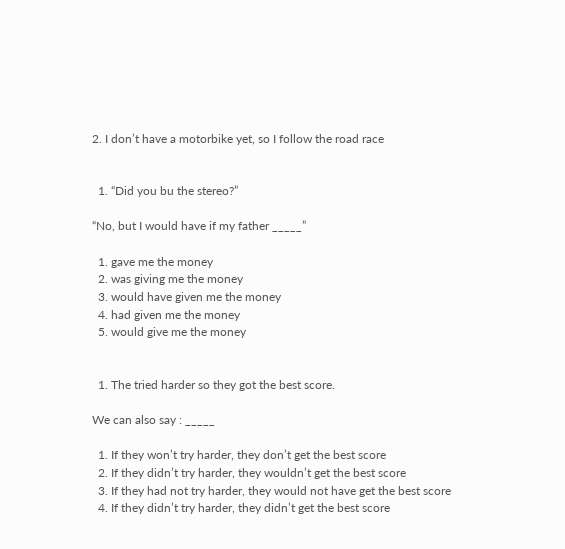2. I don’t have a motorbike yet, so I follow the road race


  1. “Did you bu the stereo?”

“No, but I would have if my father _____”

  1. gave me the money
  2. was giving me the money
  3. would have given me the money
  4. had given me the money
  5. would give me the money


  1. The tried harder so they got the best score.

We can also say : _____

  1. If they won’t try harder, they don’t get the best score
  2. If they didn’t try harder, they wouldn’t get the best score
  3. If they had not try harder, they would not have get the best score
  4. If they didn’t try harder, they didn’t get the best score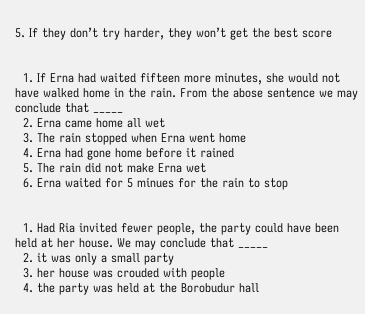5. If they don’t try harder, they won’t get the best score


  1. If Erna had waited fifteen more minutes, she would not have walked home in the rain. From the abose sentence we may conclude that _____
  2. Erna came home all wet
  3. The rain stopped when Erna went home
  4. Erna had gone home before it rained
  5. The rain did not make Erna wet
  6. Erna waited for 5 minues for the rain to stop


  1. Had Ria invited fewer people, the party could have been held at her house. We may conclude that _____
  2. it was only a small party
  3. her house was crouded with people
  4. the party was held at the Borobudur hall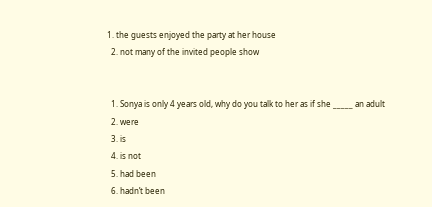1. the guests enjoyed the party at her house
  2. not many of the invited people show


  1. Sonya is only 4 years old, why do you talk to her as if she _____ an adult
  2. were
  3. is
  4. is not
  5. had been
  6. hadn’t been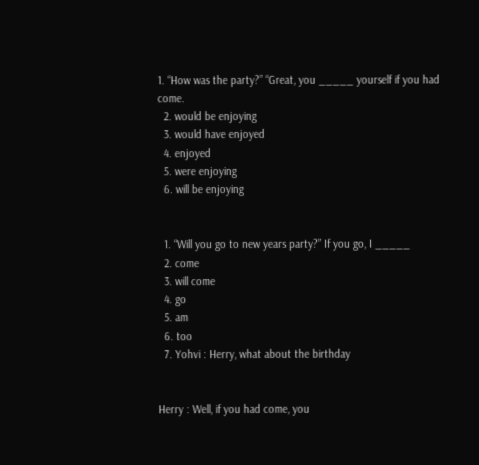1. “How was the party?” “Great, you _____ yourself if you had come.
  2. would be enjoying
  3. would have enjoyed
  4. enjoyed
  5. were enjoying
  6. will be enjoying


  1. “Will you go to new years party?” If you go, I _____
  2. come
  3. will come
  4. go
  5. am
  6. too
  7. Yohvi : Herry, what about the birthday


Herry : Well, if you had come, you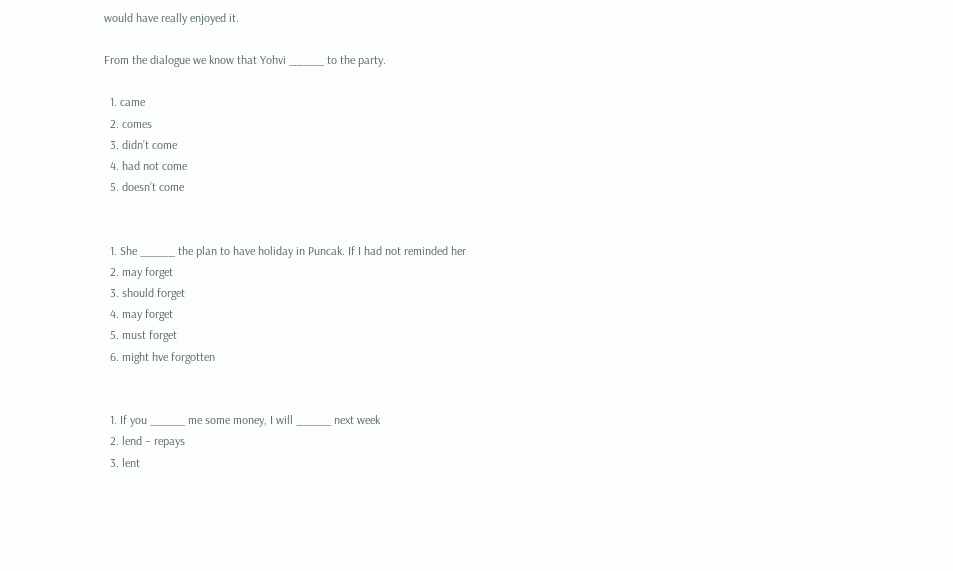would have really enjoyed it.

From the dialogue we know that Yohvi _____ to the party.

  1. came
  2. comes
  3. didn’t come
  4. had not come
  5. doesn’t come


  1. She _____ the plan to have holiday in Puncak. If I had not reminded her
  2. may forget
  3. should forget
  4. may forget
  5. must forget
  6. might hve forgotten


  1. If you _____ me some money, I will _____ next week
  2. lend – repays
  3. lent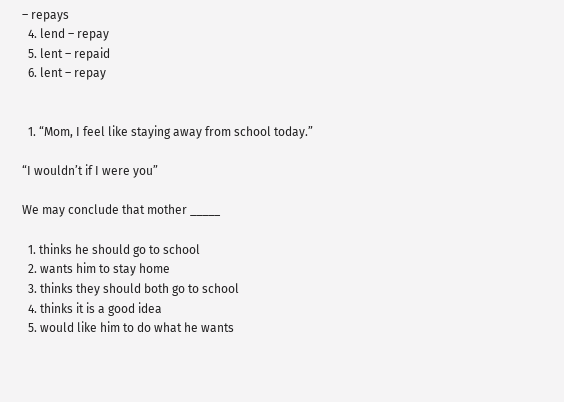– repays
  4. lend – repay
  5. lent – repaid
  6. lent – repay


  1. “Mom, I feel like staying away from school today.”

“I wouldn’t if I were you”

We may conclude that mother _____

  1. thinks he should go to school
  2. wants him to stay home
  3. thinks they should both go to school
  4. thinks it is a good idea
  5. would like him to do what he wants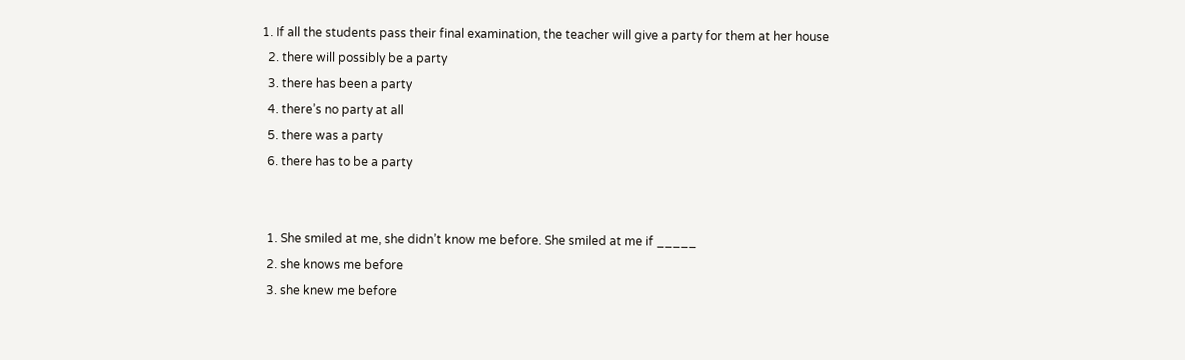1. If all the students pass their final examination, the teacher will give a party for them at her house
  2. there will possibly be a party
  3. there has been a party
  4. there’s no party at all
  5. there was a party
  6. there has to be a party


  1. She smiled at me, she didn’t know me before. She smiled at me if _____
  2. she knows me before
  3. she knew me before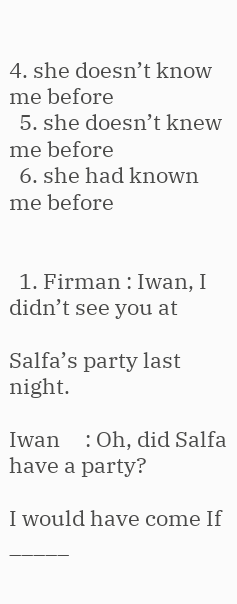4. she doesn’t know me before
  5. she doesn’t knew me before
  6. she had known me before


  1. Firman : Iwan, I didn’t see you at

Salfa’s party last night.

Iwan     : Oh, did Salfa have a party?

I would have come If _____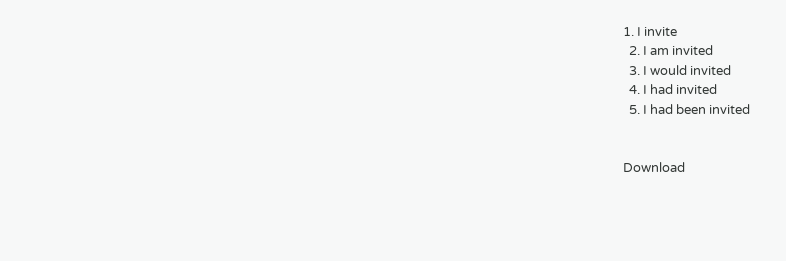1. I invite
  2. I am invited
  3. I would invited
  4. I had invited
  5. I had been invited


Download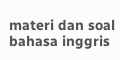materi dan soal bahasa inggris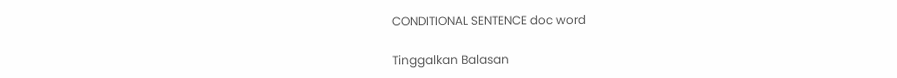CONDITIONAL SENTENCE doc word

Tinggalkan Balasan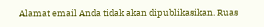Alamat email Anda tidak akan dipublikasikan. Ruas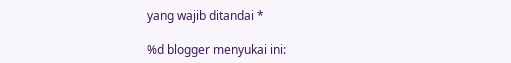yang wajib ditandai *

%d blogger menyukai ini: